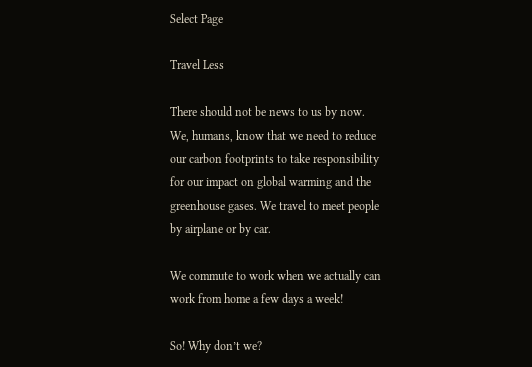Select Page

Travel Less

There should not be news to us by now. We, humans, know that we need to reduce our carbon footprints to take responsibility for our impact on global warming and the greenhouse gases. We travel to meet people by airplane or by car.

We commute to work when we actually can work from home a few days a week!

So! Why don’t we?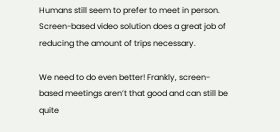Humans still seem to prefer to meet in person. Screen-based video solution does a great job of reducing the amount of trips necessary.

We need to do even better! Frankly, screen-based meetings aren’t that good and can still be quite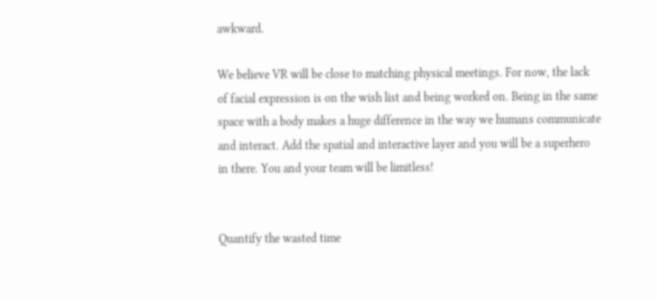awkward.

We believe VR will be close to matching physical meetings. For now, the lack of facial expression is on the wish list and being worked on. Being in the same space with a body makes a huge difference in the way we humans communicate and interact. Add the spatial and interactive layer and you will be a superhero in there. You and your team will be limitless!


Quantify the wasted time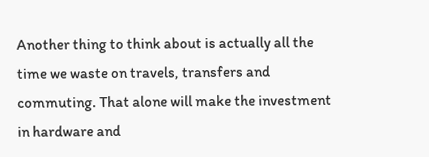Another thing to think about is actually all the time we waste on travels, transfers and commuting. That alone will make the investment in hardware and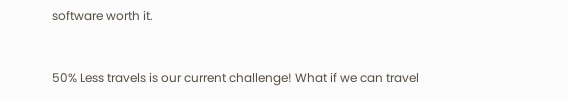software worth it.


50% Less travels is our current challenge! What if we can travel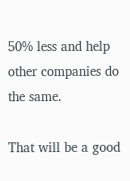50% less and help other companies do the same.

That will be a good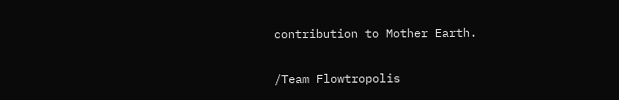contribution to Mother Earth.

/Team Flowtropolis